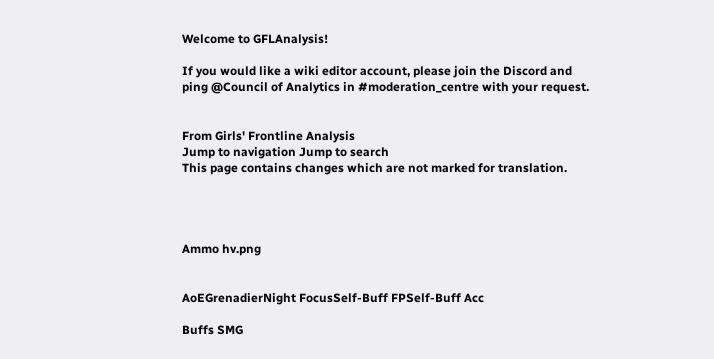Welcome to GFLAnalysis!

If you would like a wiki editor account, please join the Discord and
ping @Council of Analytics in #moderation_centre with your request.


From Girls' Frontline Analysis
Jump to navigation Jump to search
This page contains changes which are not marked for translation.




Ammo hv.png


AoEGrenadierNight FocusSelf-Buff FPSelf-Buff Acc

Buffs SMG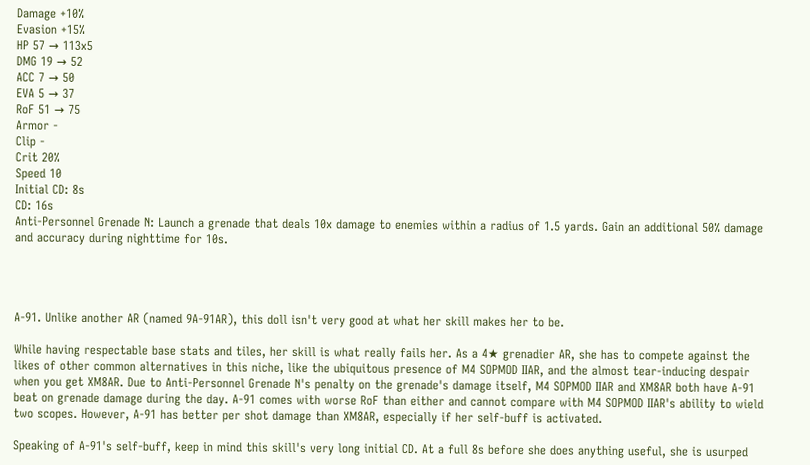Damage +10%
Evasion +15%
HP 57 → 113x5
DMG 19 → 52
ACC 7 → 50
EVA 5 → 37
RoF 51 → 75
Armor -
Clip -
Crit 20%
Speed 10
Initial CD: 8s
CD: 16s
Anti-Personnel Grenade N: Launch a grenade that deals 10x damage to enemies within a radius of 1.5 yards. Gain an additional 50% damage and accuracy during nighttime for 10s.




A-91. Unlike another AR (named 9A-91AR), this doll isn't very good at what her skill makes her to be.

While having respectable base stats and tiles, her skill is what really fails her. As a 4★ grenadier AR, she has to compete against the likes of other common alternatives in this niche, like the ubiquitous presence of M4 SOPMOD IIAR, and the almost tear-inducing despair when you get XM8AR. Due to Anti-Personnel Grenade N's penalty on the grenade's damage itself, M4 SOPMOD IIAR and XM8AR both have A-91 beat on grenade damage during the day. A-91 comes with worse RoF than either and cannot compare with M4 SOPMOD IIAR's ability to wield two scopes. However, A-91 has better per shot damage than XM8AR, especially if her self-buff is activated.

Speaking of A-91's self-buff, keep in mind this skill's very long initial CD. At a full 8s before she does anything useful, she is usurped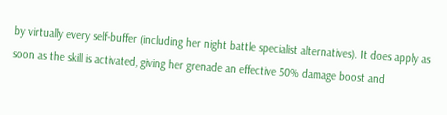by virtually every self-buffer (including her night battle specialist alternatives). It does apply as soon as the skill is activated, giving her grenade an effective 50% damage boost and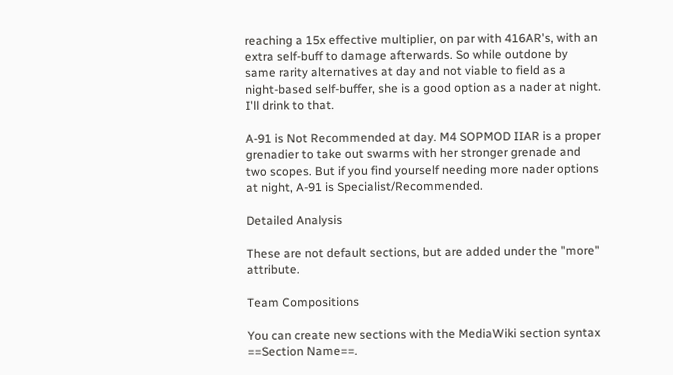reaching a 15x effective multiplier, on par with 416AR's, with an extra self-buff to damage afterwards. So while outdone by same rarity alternatives at day and not viable to field as a night-based self-buffer, she is a good option as a nader at night. I'll drink to that.

A-91 is Not Recommended at day. M4 SOPMOD IIAR is a proper grenadier to take out swarms with her stronger grenade and two scopes. But if you find yourself needing more nader options at night, A-91 is Specialist/Recommended.

Detailed Analysis

These are not default sections, but are added under the "more" attribute.

Team Compositions

You can create new sections with the MediaWiki section syntax ==Section Name==.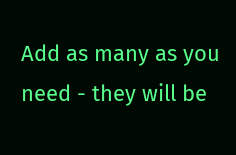Add as many as you need - they will be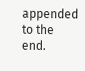appended to the end.